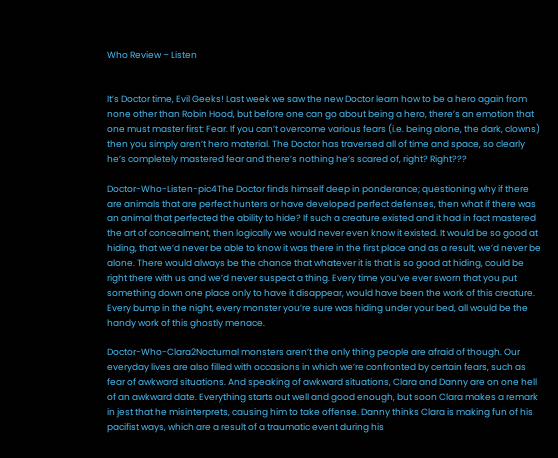Who Review – Listen


It’s Doctor time, Evil Geeks! Last week we saw the new Doctor learn how to be a hero again from none other than Robin Hood, but before one can go about being a hero, there’s an emotion that one must master first: Fear. If you can’t overcome various fears (i.e. being alone, the dark, clowns) then you simply aren’t hero material. The Doctor has traversed all of time and space, so clearly he’s completely mastered fear and there’s nothing he’s scared of, right? Right???

Doctor-Who-Listen-pic4The Doctor finds himself deep in ponderance; questioning why if there are animals that are perfect hunters or have developed perfect defenses, then what if there was an animal that perfected the ability to hide? If such a creature existed and it had in fact mastered the art of concealment, then logically we would never even know it existed. It would be so good at hiding, that we’d never be able to know it was there in the first place and as a result, we’d never be alone. There would always be the chance that whatever it is that is so good at hiding, could be right there with us and we’d never suspect a thing. Every time you’ve ever sworn that you put something down one place only to have it disappear, would have been the work of this creature. Every bump in the night, every monster you’re sure was hiding under your bed, all would be the handy work of this ghostly menace.

Doctor-Who-Clara2Nocturnal monsters aren’t the only thing people are afraid of though. Our everyday lives are also filled with occasions in which we’re confronted by certain fears, such as fear of awkward situations. And speaking of awkward situations, Clara and Danny are on one hell of an awkward date. Everything starts out well and good enough, but soon Clara makes a remark in jest that he misinterprets, causing him to take offense. Danny thinks Clara is making fun of his pacifist ways, which are a result of a traumatic event during his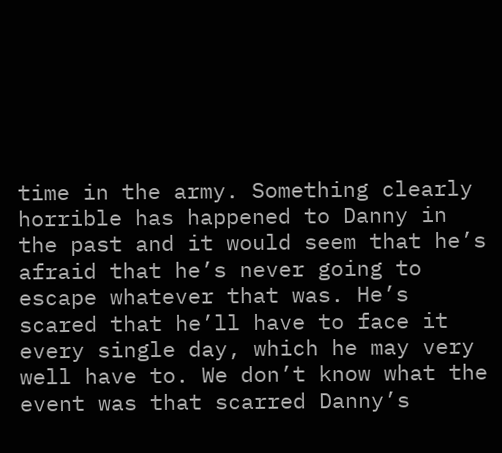time in the army. Something clearly horrible has happened to Danny in the past and it would seem that he’s afraid that he’s never going to escape whatever that was. He’s scared that he’ll have to face it every single day, which he may very well have to. We don’t know what the event was that scarred Danny’s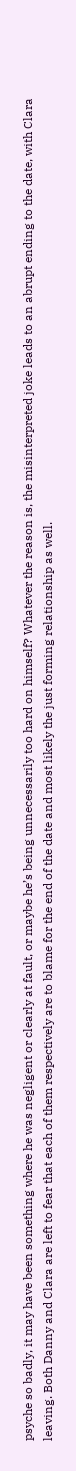psyche so badly, it may have been something where he was negligent or clearly at fault, or maybe he’s being unnecessarily too hard on himself? Whatever the reason is, the misinterpreted joke leads to an abrupt ending to the date, with Clara leaving. Both Danny and Clara are left to fear that each of them respectively are to blame for the end of the date and most likely the just forming relationship as well.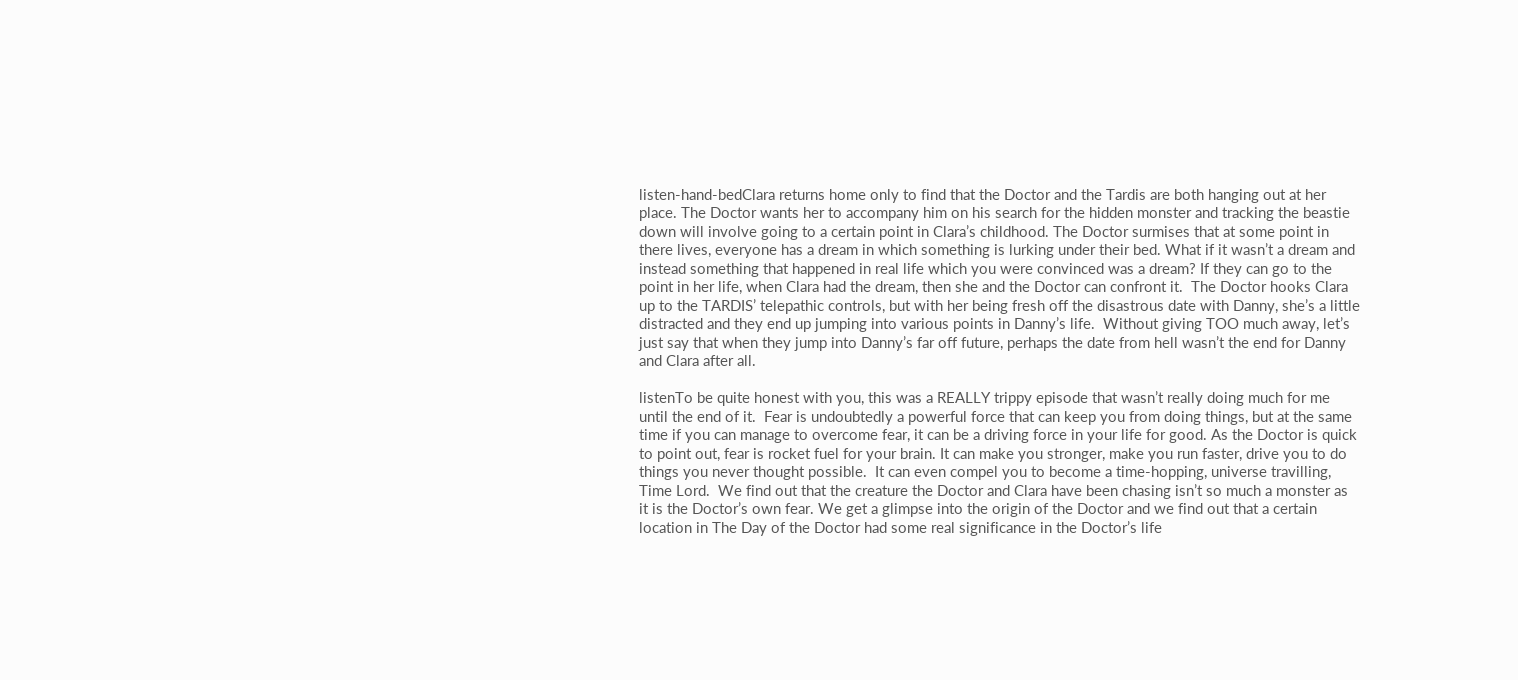listen-hand-bedClara returns home only to find that the Doctor and the Tardis are both hanging out at her place. The Doctor wants her to accompany him on his search for the hidden monster and tracking the beastie down will involve going to a certain point in Clara’s childhood. The Doctor surmises that at some point in there lives, everyone has a dream in which something is lurking under their bed. What if it wasn’t a dream and instead something that happened in real life which you were convinced was a dream? If they can go to the point in her life, when Clara had the dream, then she and the Doctor can confront it.  The Doctor hooks Clara up to the TARDIS’ telepathic controls, but with her being fresh off the disastrous date with Danny, she’s a little distracted and they end up jumping into various points in Danny’s life.  Without giving TOO much away, let’s just say that when they jump into Danny’s far off future, perhaps the date from hell wasn’t the end for Danny and Clara after all.

listenTo be quite honest with you, this was a REALLY trippy episode that wasn’t really doing much for me until the end of it.  Fear is undoubtedly a powerful force that can keep you from doing things, but at the same time if you can manage to overcome fear, it can be a driving force in your life for good. As the Doctor is quick to point out, fear is rocket fuel for your brain. It can make you stronger, make you run faster, drive you to do things you never thought possible.  It can even compel you to become a time-hopping, universe travilling, Time Lord.  We find out that the creature the Doctor and Clara have been chasing isn’t so much a monster as it is the Doctor’s own fear. We get a glimpse into the origin of the Doctor and we find out that a certain location in The Day of the Doctor had some real significance in the Doctor’s life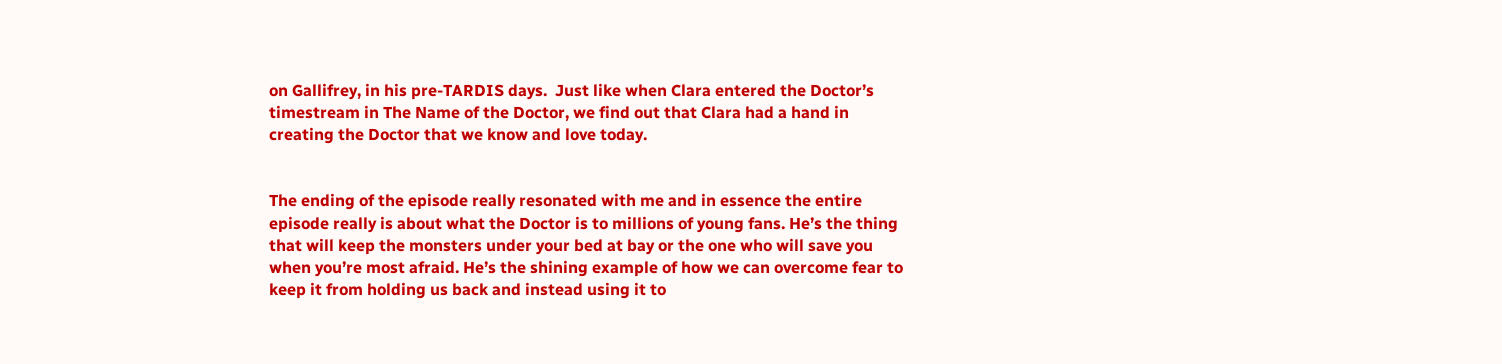on Gallifrey, in his pre-TARDIS days.  Just like when Clara entered the Doctor’s timestream in The Name of the Doctor, we find out that Clara had a hand in creating the Doctor that we know and love today.


The ending of the episode really resonated with me and in essence the entire episode really is about what the Doctor is to millions of young fans. He’s the thing that will keep the monsters under your bed at bay or the one who will save you when you’re most afraid. He’s the shining example of how we can overcome fear to keep it from holding us back and instead using it to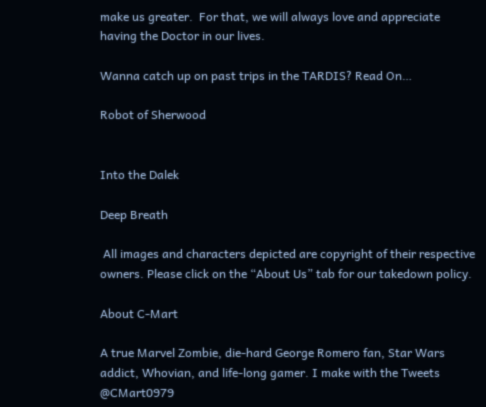make us greater.  For that, we will always love and appreciate having the Doctor in our lives.

Wanna catch up on past trips in the TARDIS? Read On…

Robot of Sherwood


Into the Dalek

Deep Breath

 All images and characters depicted are copyright of their respective owners. Please click on the “About Us” tab for our takedown policy.

About C-Mart

A true Marvel Zombie, die-hard George Romero fan, Star Wars addict, Whovian, and life-long gamer. I make with the Tweets @CMart0979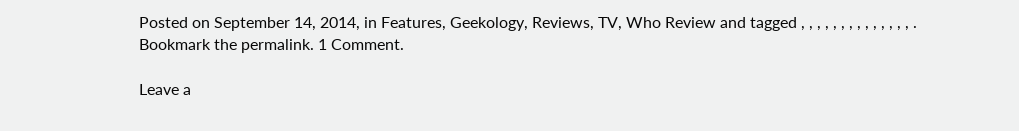Posted on September 14, 2014, in Features, Geekology, Reviews, TV, Who Review and tagged , , , , , , , , , , , , , , . Bookmark the permalink. 1 Comment.

Leave a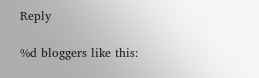Reply

%d bloggers like this: